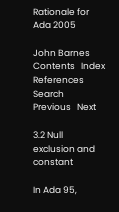Rationale for Ada 2005

John Barnes
Contents   Index   References   Search   Previous   Next

3.2 Null exclusion and constant

In Ada 95,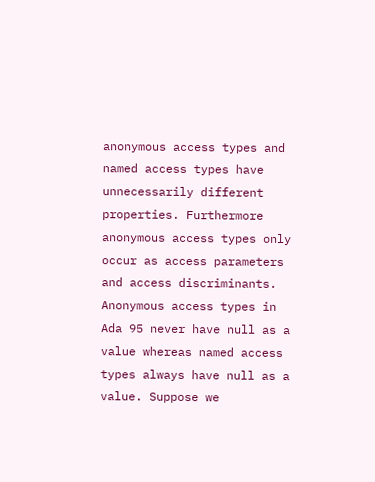anonymous access types and named access types have unnecessarily different properties. Furthermore anonymous access types only occur as access parameters and access discriminants.
Anonymous access types in Ada 95 never have null as a value whereas named access types always have null as a value. Suppose we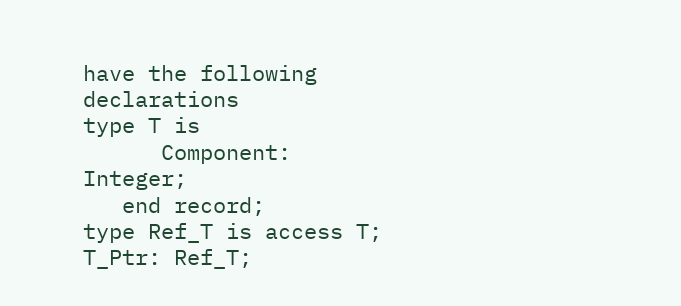have the following declarations
type T is
      Component: Integer;
   end record;
type Ref_T is access T;
T_Ptr: Ref_T;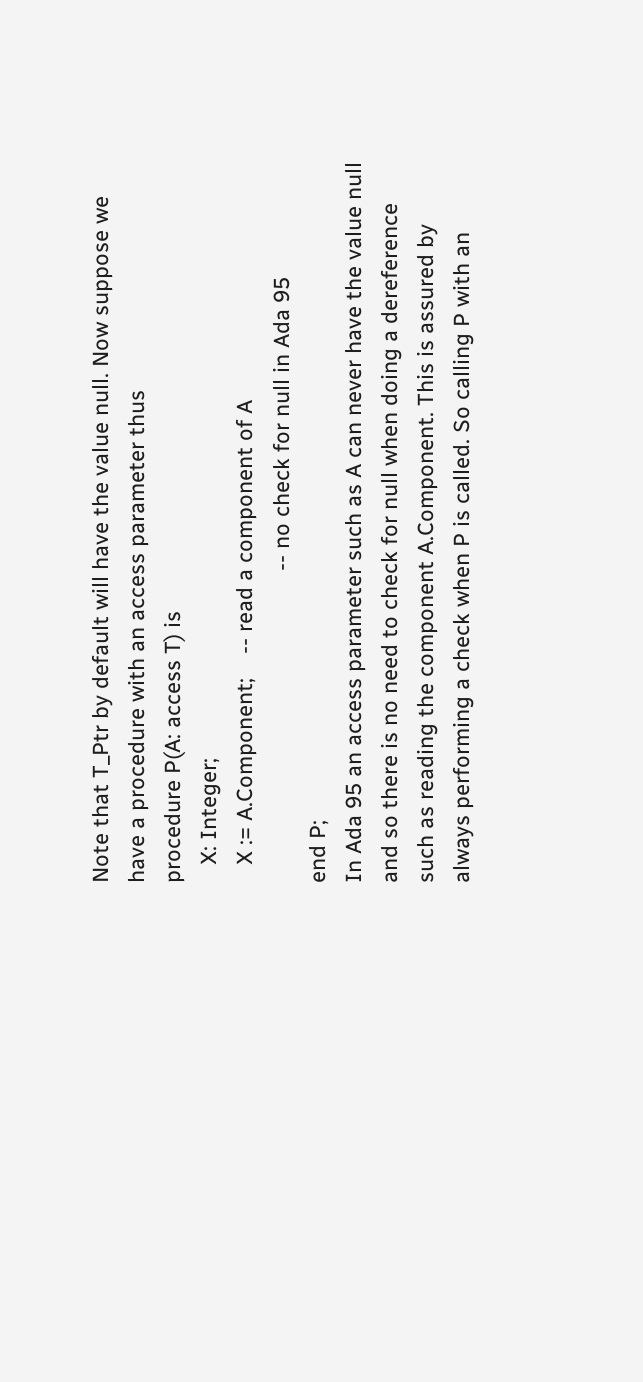Note that T_Ptr by default will have the value null. Now suppose we have a procedure with an access parameter thus
procedure P(A: access T) is
   X: Integer;
   X := A.Component;    -- read a component of A
                                                    -- no check for null in Ada 95
end P;
In Ada 95 an access parameter such as A can never have the value null and so there is no need to check for null when doing a dereference such as reading the component A.Component. This is assured by always performing a check when P is called. So calling P with an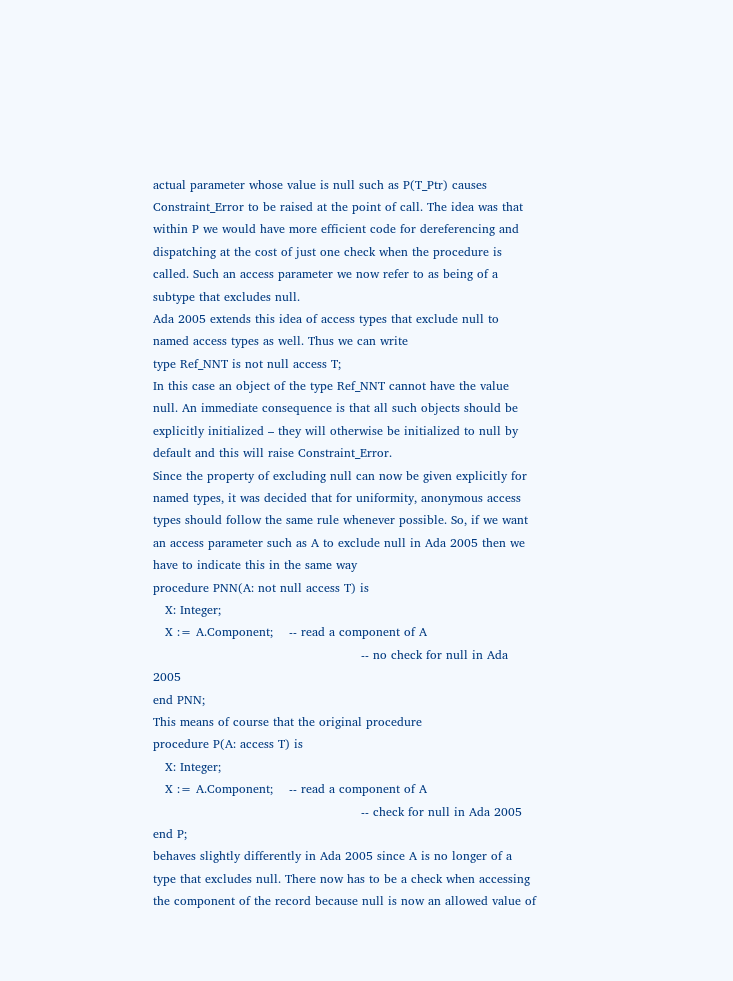actual parameter whose value is null such as P(T_Ptr) causes Constraint_Error to be raised at the point of call. The idea was that within P we would have more efficient code for dereferencing and dispatching at the cost of just one check when the procedure is called. Such an access parameter we now refer to as being of a subtype that excludes null.
Ada 2005 extends this idea of access types that exclude null to named access types as well. Thus we can write
type Ref_NNT is not null access T;
In this case an object of the type Ref_NNT cannot have the value null. An immediate consequence is that all such objects should be explicitly initialized – they will otherwise be initialized to null by default and this will raise Constraint_Error.
Since the property of excluding null can now be given explicitly for named types, it was decided that for uniformity, anonymous access types should follow the same rule whenever possible. So, if we want an access parameter such as A to exclude null in Ada 2005 then we have to indicate this in the same way
procedure PNN(A: not null access T) is
   X: Integer;
   X := A.Component;    -- read a component of A
                                                    -- no check for null in Ada 2005
end PNN;
This means of course that the original procedure
procedure P(A: access T) is
   X: Integer;
   X := A.Component;    -- read a component of A
                                                    -- check for null in Ada 2005
end P;
behaves slightly differently in Ada 2005 since A is no longer of a type that excludes null. There now has to be a check when accessing the component of the record because null is now an allowed value of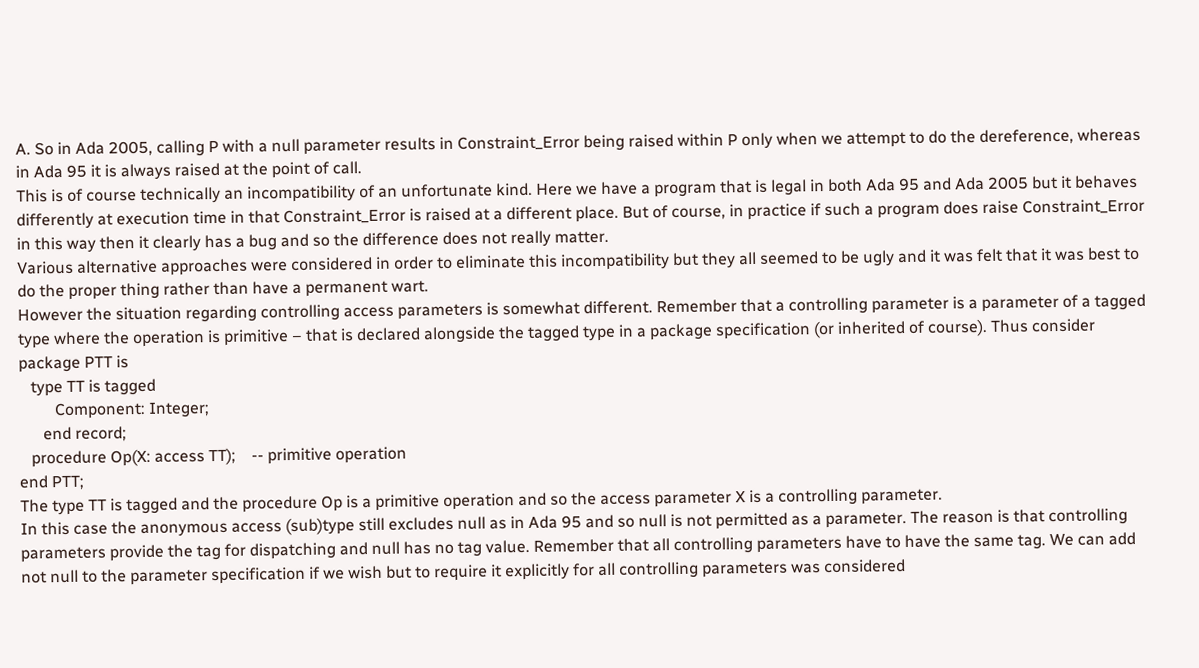A. So in Ada 2005, calling P with a null parameter results in Constraint_Error being raised within P only when we attempt to do the dereference, whereas in Ada 95 it is always raised at the point of call.
This is of course technically an incompatibility of an unfortunate kind. Here we have a program that is legal in both Ada 95 and Ada 2005 but it behaves differently at execution time in that Constraint_Error is raised at a different place. But of course, in practice if such a program does raise Constraint_Error in this way then it clearly has a bug and so the difference does not really matter.
Various alternative approaches were considered in order to eliminate this incompatibility but they all seemed to be ugly and it was felt that it was best to do the proper thing rather than have a permanent wart.
However the situation regarding controlling access parameters is somewhat different. Remember that a controlling parameter is a parameter of a tagged type where the operation is primitive – that is declared alongside the tagged type in a package specification (or inherited of course). Thus consider
package PTT is
   type TT is tagged
         Component: Integer;
      end record;
   procedure Op(X: access TT);    -- primitive operation
end PTT;
The type TT is tagged and the procedure Op is a primitive operation and so the access parameter X is a controlling parameter.
In this case the anonymous access (sub)type still excludes null as in Ada 95 and so null is not permitted as a parameter. The reason is that controlling parameters provide the tag for dispatching and null has no tag value. Remember that all controlling parameters have to have the same tag. We can add not null to the parameter specification if we wish but to require it explicitly for all controlling parameters was considered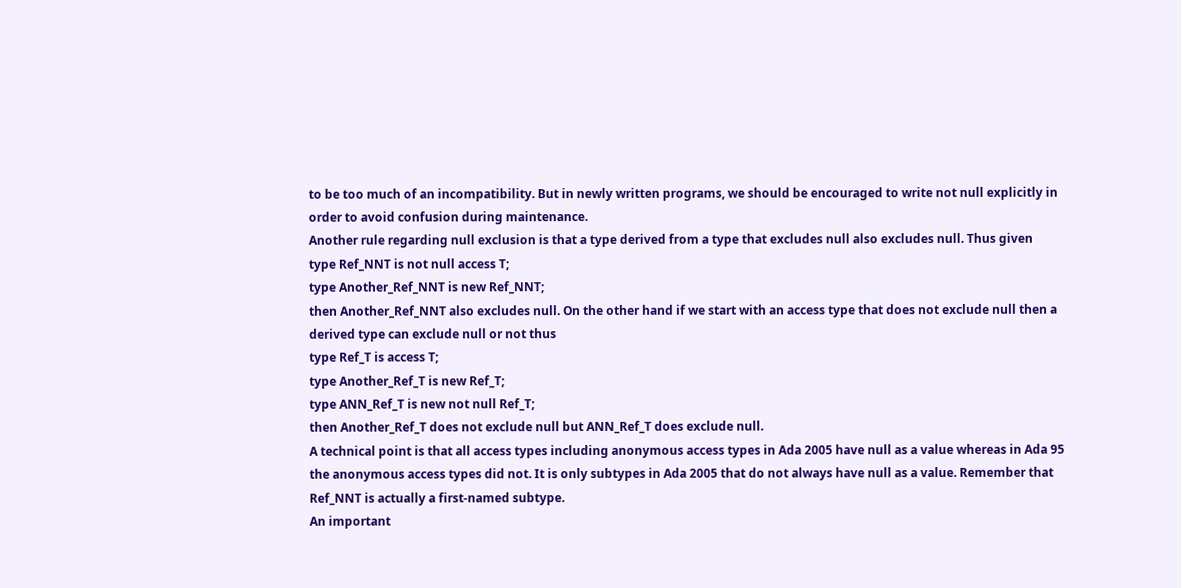to be too much of an incompatibility. But in newly written programs, we should be encouraged to write not null explicitly in order to avoid confusion during maintenance.
Another rule regarding null exclusion is that a type derived from a type that excludes null also excludes null. Thus given
type Ref_NNT is not null access T;
type Another_Ref_NNT is new Ref_NNT;
then Another_Ref_NNT also excludes null. On the other hand if we start with an access type that does not exclude null then a derived type can exclude null or not thus
type Ref_T is access T;
type Another_Ref_T is new Ref_T;
type ANN_Ref_T is new not null Ref_T;
then Another_Ref_T does not exclude null but ANN_Ref_T does exclude null.
A technical point is that all access types including anonymous access types in Ada 2005 have null as a value whereas in Ada 95 the anonymous access types did not. It is only subtypes in Ada 2005 that do not always have null as a value. Remember that Ref_NNT is actually a first-named subtype.
An important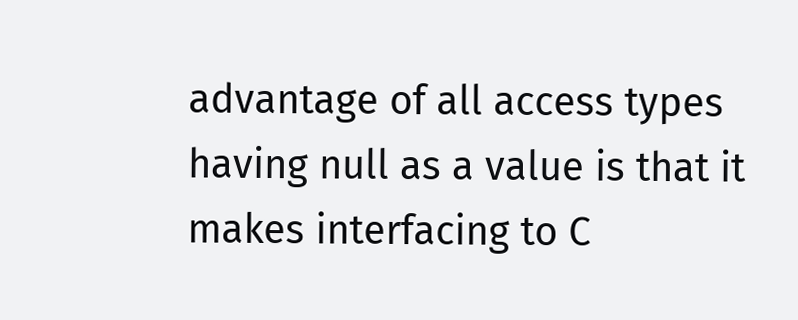advantage of all access types having null as a value is that it makes interfacing to C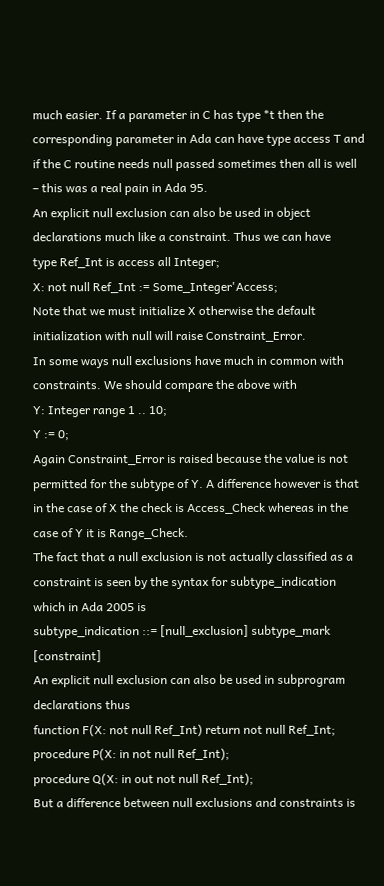much easier. If a parameter in C has type *t then the corresponding parameter in Ada can have type access T and if the C routine needs null passed sometimes then all is well – this was a real pain in Ada 95.
An explicit null exclusion can also be used in object declarations much like a constraint. Thus we can have
type Ref_Int is access all Integer;
X: not null Ref_Int := Some_Integer'Access;
Note that we must initialize X otherwise the default initialization with null will raise Constraint_Error.
In some ways null exclusions have much in common with constraints. We should compare the above with
Y: Integer range 1 .. 10;
Y := 0;
Again Constraint_Error is raised because the value is not permitted for the subtype of Y. A difference however is that in the case of X the check is Access_Check whereas in the case of Y it is Range_Check.
The fact that a null exclusion is not actually classified as a constraint is seen by the syntax for subtype_indication which in Ada 2005 is
subtype_indication ::= [null_exclusion] subtype_mark [constraint]
An explicit null exclusion can also be used in subprogram declarations thus
function F(X: not null Ref_Int) return not null Ref_Int;
procedure P(X: in not null Ref_Int);
procedure Q(X: in out not null Ref_Int);
But a difference between null exclusions and constraints is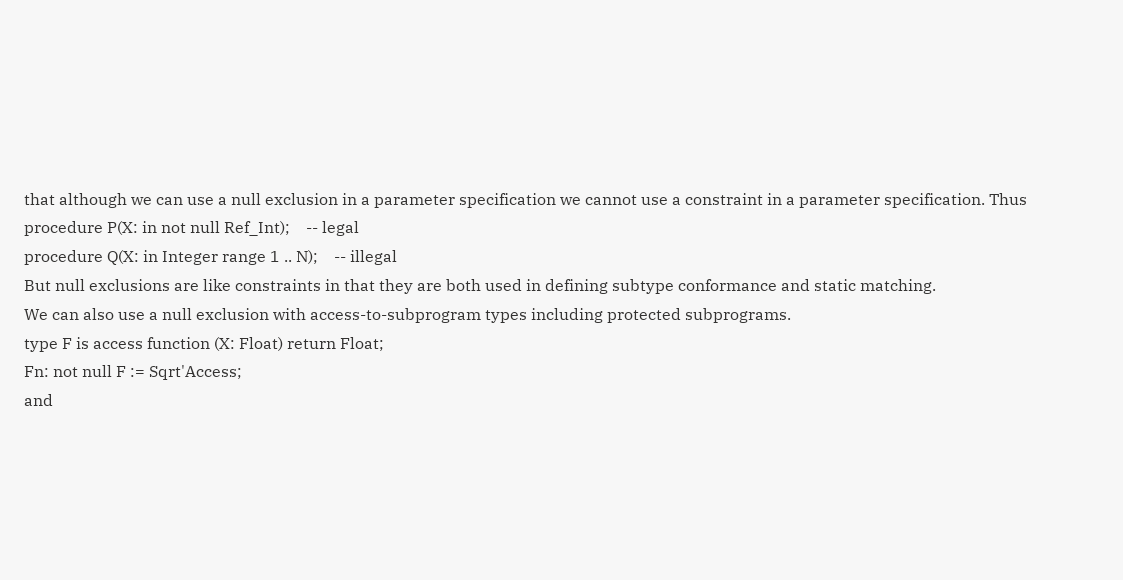that although we can use a null exclusion in a parameter specification we cannot use a constraint in a parameter specification. Thus
procedure P(X: in not null Ref_Int);    -- legal
procedure Q(X: in Integer range 1 .. N);    -- illegal
But null exclusions are like constraints in that they are both used in defining subtype conformance and static matching.
We can also use a null exclusion with access-to-subprogram types including protected subprograms.
type F is access function (X: Float) return Float;
Fn: not null F := Sqrt'Access;
and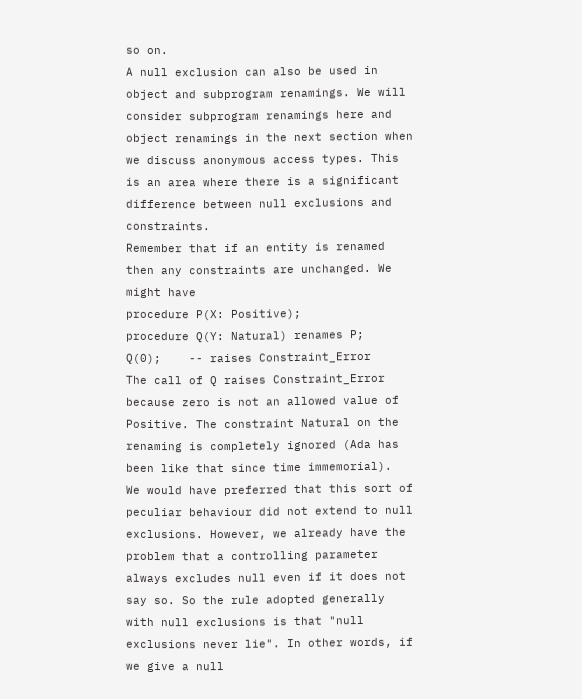so on.
A null exclusion can also be used in object and subprogram renamings. We will consider subprogram renamings here and object renamings in the next section when we discuss anonymous access types. This is an area where there is a significant difference between null exclusions and constraints.
Remember that if an entity is renamed then any constraints are unchanged. We might have
procedure P(X: Positive);
procedure Q(Y: Natural) renames P;
Q(0);    -- raises Constraint_Error
The call of Q raises Constraint_Error because zero is not an allowed value of Positive. The constraint Natural on the renaming is completely ignored (Ada has been like that since time immemorial).
We would have preferred that this sort of peculiar behaviour did not extend to null exclusions. However, we already have the problem that a controlling parameter always excludes null even if it does not say so. So the rule adopted generally with null exclusions is that "null exclusions never lie". In other words, if we give a null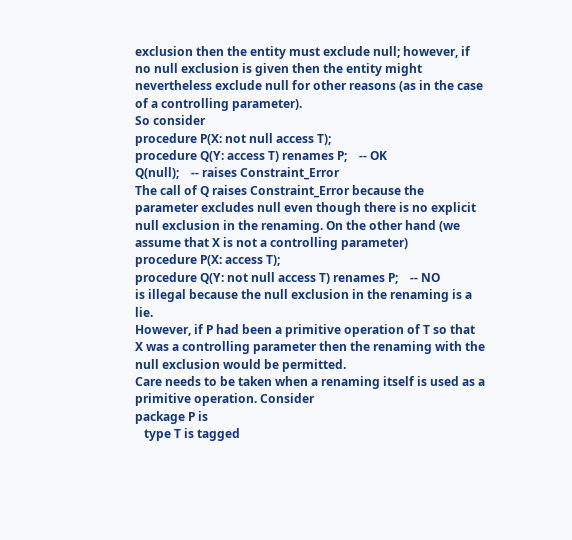exclusion then the entity must exclude null; however, if no null exclusion is given then the entity might nevertheless exclude null for other reasons (as in the case of a controlling parameter).
So consider
procedure P(X: not null access T);
procedure Q(Y: access T) renames P;    -- OK
Q(null);    -- raises Constraint_Error
The call of Q raises Constraint_Error because the parameter excludes null even though there is no explicit null exclusion in the renaming. On the other hand (we assume that X is not a controlling parameter)
procedure P(X: access T);
procedure Q(Y: not null access T) renames P;    -- NO
is illegal because the null exclusion in the renaming is a lie.
However, if P had been a primitive operation of T so that X was a controlling parameter then the renaming with the null exclusion would be permitted.
Care needs to be taken when a renaming itself is used as a primitive operation. Consider
package P is
   type T is tagged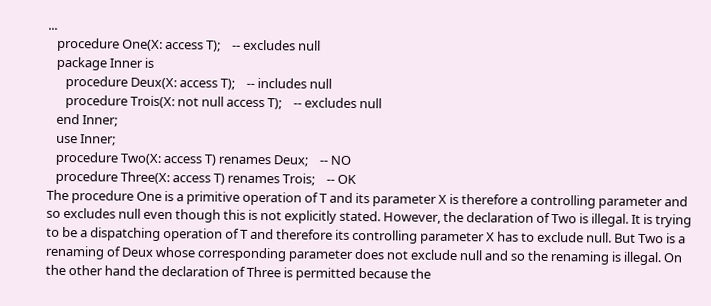...
   procedure One(X: access T);    -- excludes null
   package Inner is
      procedure Deux(X: access T);    -- includes null
      procedure Trois(X: not null access T);    -- excludes null
   end Inner;
   use Inner;
   procedure Two(X: access T) renames Deux;    -- NO
   procedure Three(X: access T) renames Trois;    -- OK
The procedure One is a primitive operation of T and its parameter X is therefore a controlling parameter and so excludes null even though this is not explicitly stated. However, the declaration of Two is illegal. It is trying to be a dispatching operation of T and therefore its controlling parameter X has to exclude null. But Two is a renaming of Deux whose corresponding parameter does not exclude null and so the renaming is illegal. On the other hand the declaration of Three is permitted because the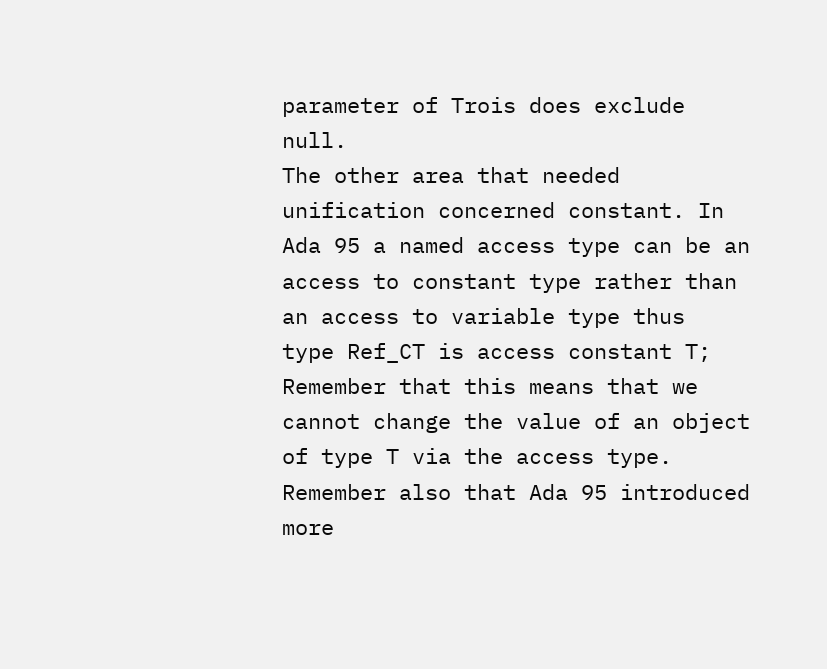parameter of Trois does exclude null.
The other area that needed unification concerned constant. In Ada 95 a named access type can be an access to constant type rather than an access to variable type thus
type Ref_CT is access constant T;
Remember that this means that we cannot change the value of an object of type T via the access type.
Remember also that Ada 95 introduced more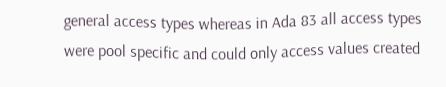general access types whereas in Ada 83 all access types were pool specific and could only access values created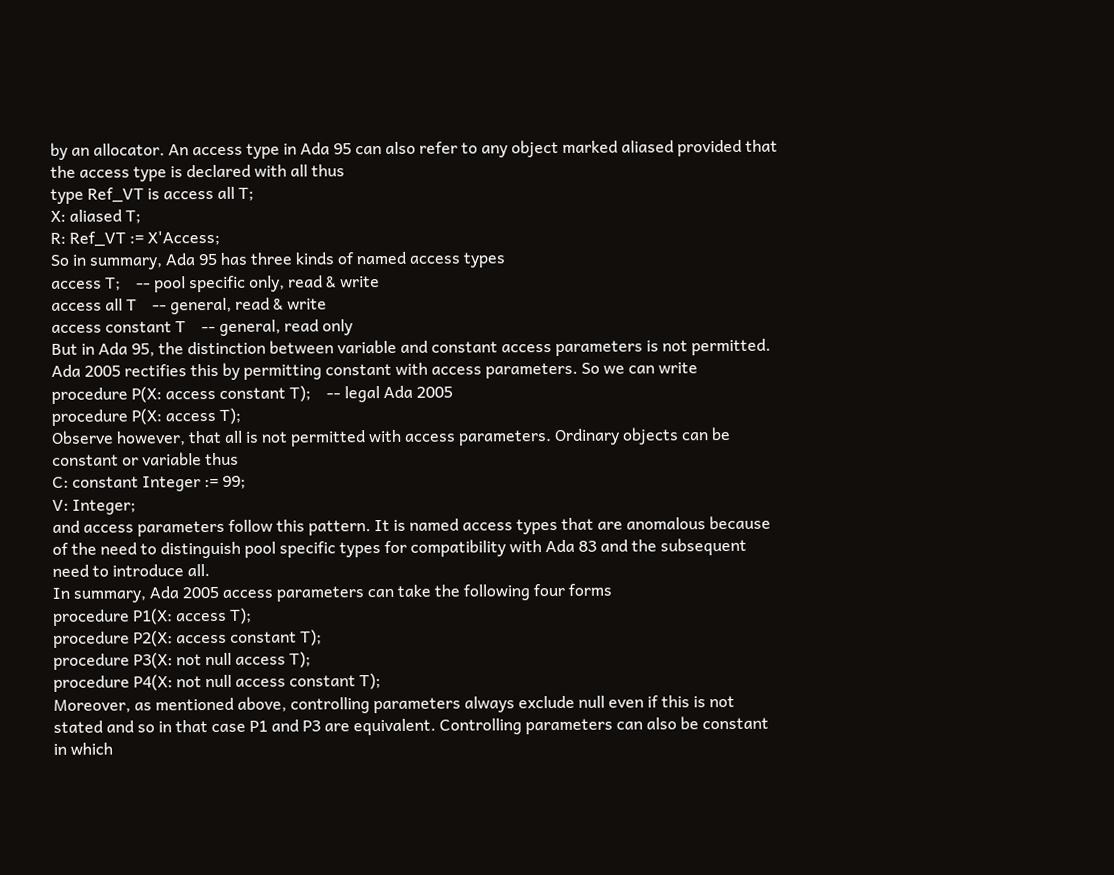by an allocator. An access type in Ada 95 can also refer to any object marked aliased provided that the access type is declared with all thus
type Ref_VT is access all T;
X: aliased T;
R: Ref_VT := X'Access;
So in summary, Ada 95 has three kinds of named access types
access T;    -- pool specific only, read & write
access all T    -- general, read & write
access constant T    -- general, read only
But in Ada 95, the distinction between variable and constant access parameters is not permitted. Ada 2005 rectifies this by permitting constant with access parameters. So we can write
procedure P(X: access constant T);    -- legal Ada 2005
procedure P(X: access T);
Observe however, that all is not permitted with access parameters. Ordinary objects can be constant or variable thus
C: constant Integer := 99;
V: Integer;
and access parameters follow this pattern. It is named access types that are anomalous because of the need to distinguish pool specific types for compatibility with Ada 83 and the subsequent need to introduce all.
In summary, Ada 2005 access parameters can take the following four forms
procedure P1(X: access T);
procedure P2(X: access constant T);
procedure P3(X: not null access T);
procedure P4(X: not null access constant T);
Moreover, as mentioned above, controlling parameters always exclude null even if this is not stated and so in that case P1 and P3 are equivalent. Controlling parameters can also be constant in which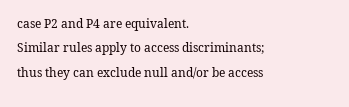case P2 and P4 are equivalent.
Similar rules apply to access discriminants; thus they can exclude null and/or be access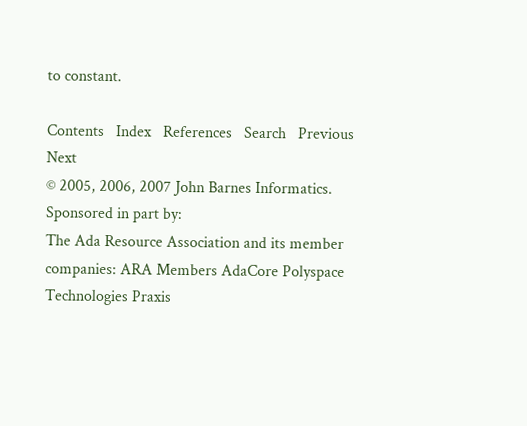to constant.

Contents   Index   References   Search   Previous   Next
© 2005, 2006, 2007 John Barnes Informatics.
Sponsored in part by:
The Ada Resource Association and its member companies: ARA Members AdaCore Polyspace Technologies Praxis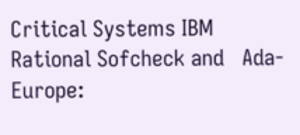Critical Systems IBM Rational Sofcheck and   Ada-Europe: